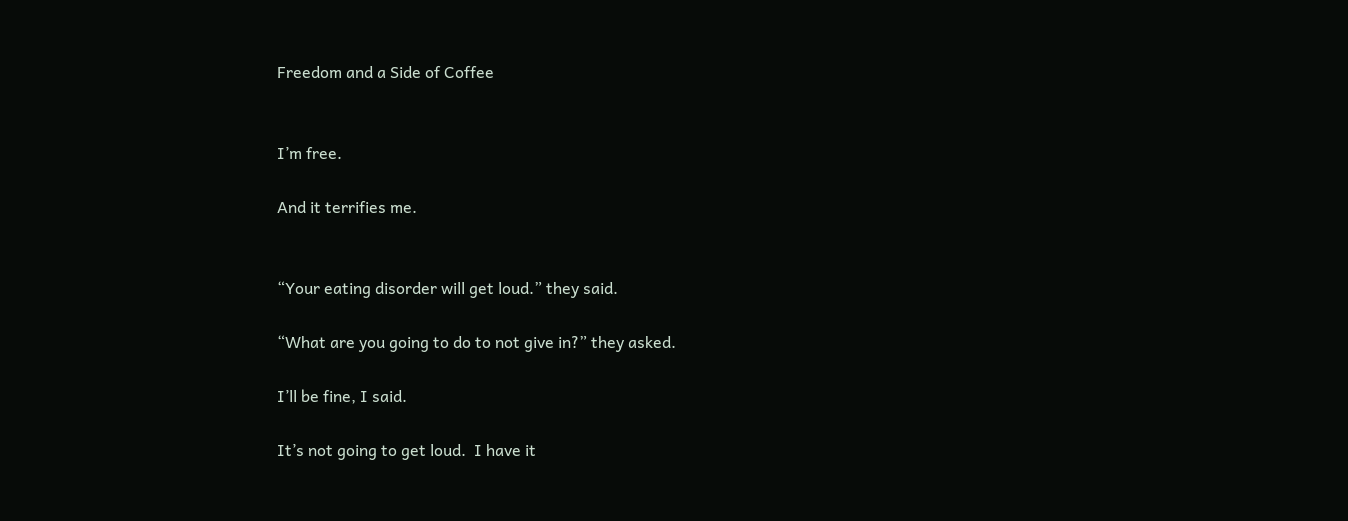Freedom and a Side of Coffee


I’m free.

And it terrifies me.


“Your eating disorder will get loud.” they said.

“What are you going to do to not give in?” they asked.

I’ll be fine, I said.

It’s not going to get loud.  I have it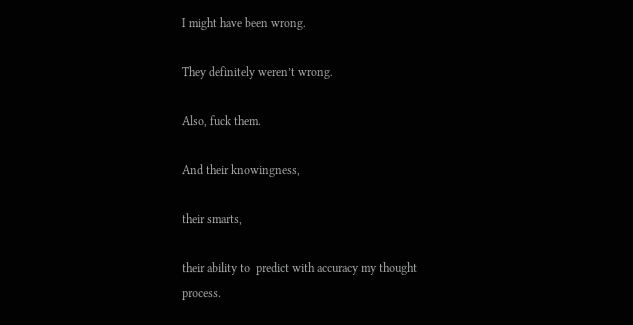I might have been wrong.

They definitely weren’t wrong.

Also, fuck them.

And their knowingness,

their smarts,

their ability to  predict with accuracy my thought process.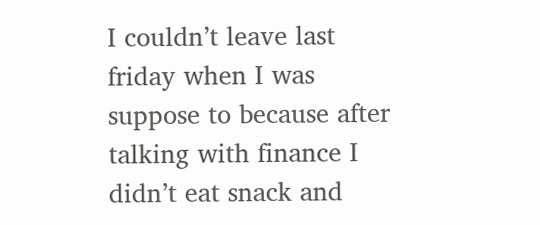I couldn’t leave last friday when I was suppose to because after talking with finance I didn’t eat snack and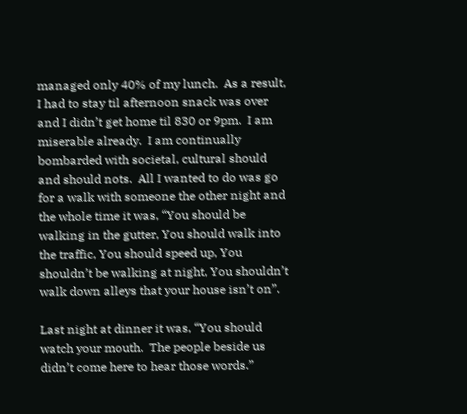managed only 40% of my lunch.  As a result, I had to stay til afternoon snack was over and I didn’t get home til 830 or 9pm.  I am miserable already.  I am continually bombarded with societal, cultural should and should nots.  All I wanted to do was go for a walk with someone the other night and the whole time it was, “You should be walking in the gutter, You should walk into the traffic, You should speed up, You shouldn’t be walking at night, You shouldn’t walk down alleys that your house isn’t on”.

Last night at dinner it was, “You should watch your mouth.  The people beside us didn’t come here to hear those words.”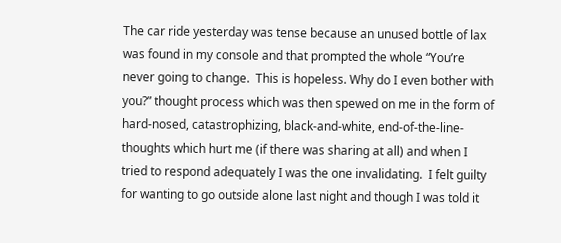The car ride yesterday was tense because an unused bottle of lax was found in my console and that prompted the whole “You’re never going to change.  This is hopeless. Why do I even bother with you?” thought process which was then spewed on me in the form of hard-nosed, catastrophizing, black-and-white, end-of-the-line-thoughts which hurt me (if there was sharing at all) and when I tried to respond adequately I was the one invalidating.  I felt guilty for wanting to go outside alone last night and though I was told it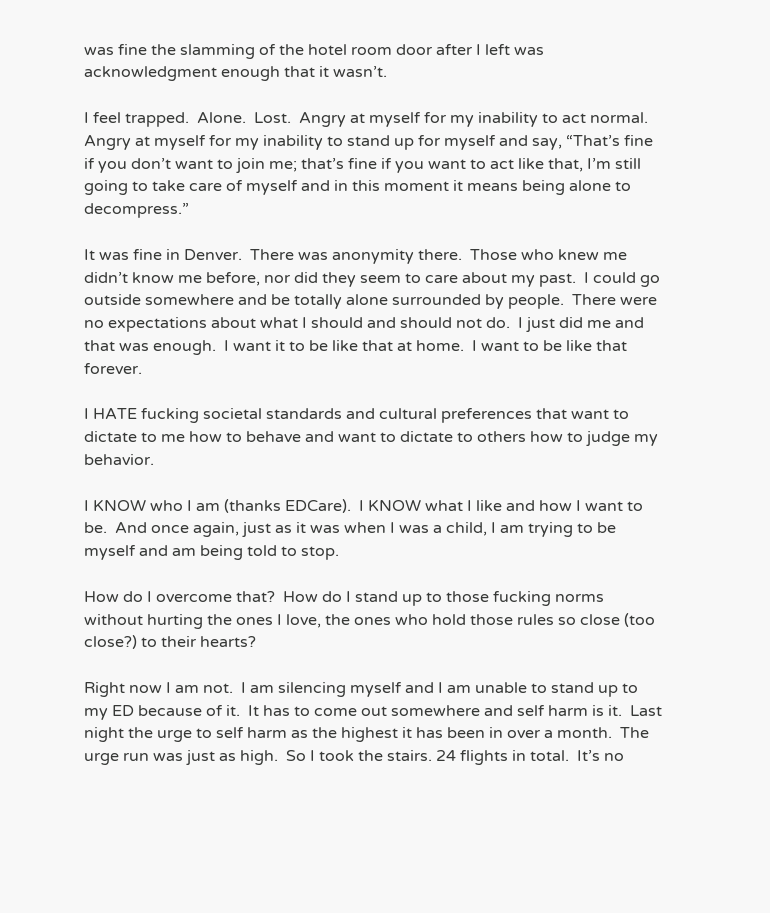was fine the slamming of the hotel room door after I left was acknowledgment enough that it wasn’t.

I feel trapped.  Alone.  Lost.  Angry at myself for my inability to act normal.  Angry at myself for my inability to stand up for myself and say, “That’s fine if you don’t want to join me; that’s fine if you want to act like that, I’m still going to take care of myself and in this moment it means being alone to decompress.”

It was fine in Denver.  There was anonymity there.  Those who knew me didn’t know me before, nor did they seem to care about my past.  I could go outside somewhere and be totally alone surrounded by people.  There were no expectations about what I should and should not do.  I just did me and that was enough.  I want it to be like that at home.  I want to be like that forever.

I HATE fucking societal standards and cultural preferences that want to dictate to me how to behave and want to dictate to others how to judge my behavior.

I KNOW who I am (thanks EDCare).  I KNOW what I like and how I want to be.  And once again, just as it was when I was a child, I am trying to be myself and am being told to stop.

How do I overcome that?  How do I stand up to those fucking norms without hurting the ones I love, the ones who hold those rules so close (too close?) to their hearts?

Right now I am not.  I am silencing myself and I am unable to stand up to my ED because of it.  It has to come out somewhere and self harm is it.  Last night the urge to self harm as the highest it has been in over a month.  The urge run was just as high.  So I took the stairs. 24 flights in total.  It’s no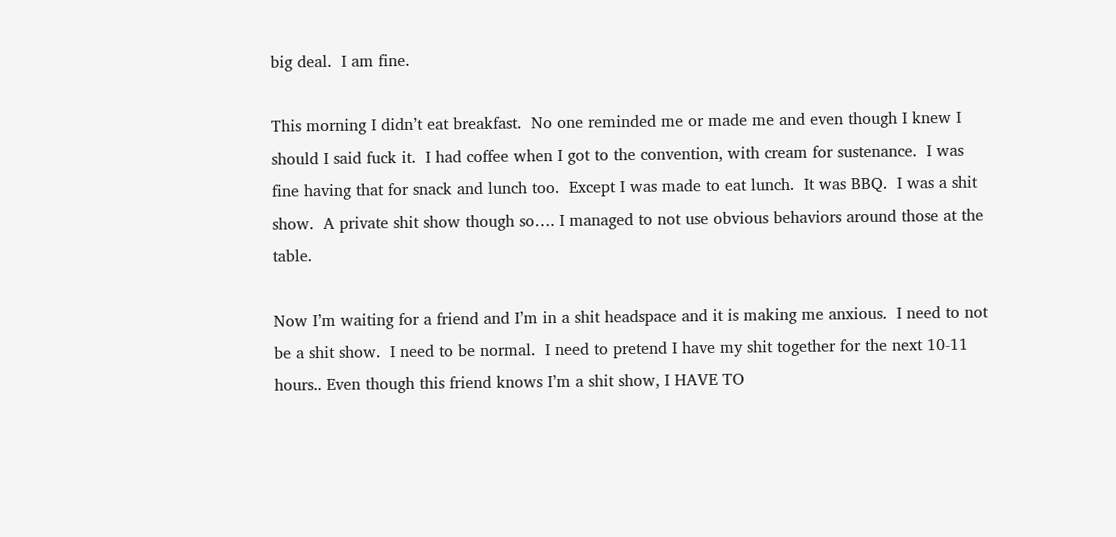big deal.  I am fine.

This morning I didn’t eat breakfast.  No one reminded me or made me and even though I knew I should I said fuck it.  I had coffee when I got to the convention, with cream for sustenance.  I was fine having that for snack and lunch too.  Except I was made to eat lunch.  It was BBQ.  I was a shit show.  A private shit show though so…. I managed to not use obvious behaviors around those at the table.

Now I’m waiting for a friend and I’m in a shit headspace and it is making me anxious.  I need to not be a shit show.  I need to be normal.  I need to pretend I have my shit together for the next 10-11 hours.. Even though this friend knows I’m a shit show, I HAVE TO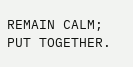REMAIN CALM; PUT TOGETHER.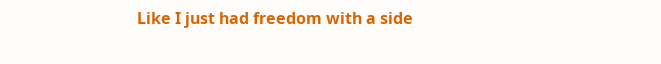Like I just had freedom with a side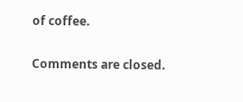of coffee.

Comments are closed.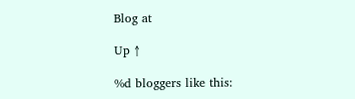Blog at

Up ↑

%d bloggers like this: